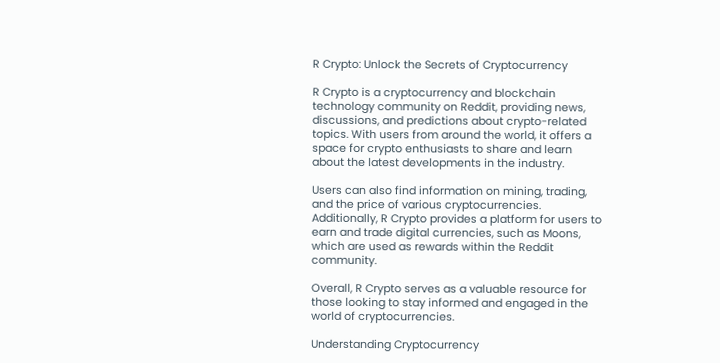R Crypto: Unlock the Secrets of Cryptocurrency

R Crypto is a cryptocurrency and blockchain technology community on Reddit, providing news, discussions, and predictions about crypto-related topics. With users from around the world, it offers a space for crypto enthusiasts to share and learn about the latest developments in the industry.

Users can also find information on mining, trading, and the price of various cryptocurrencies. Additionally, R Crypto provides a platform for users to earn and trade digital currencies, such as Moons, which are used as rewards within the Reddit community.

Overall, R Crypto serves as a valuable resource for those looking to stay informed and engaged in the world of cryptocurrencies.

Understanding Cryptocurrency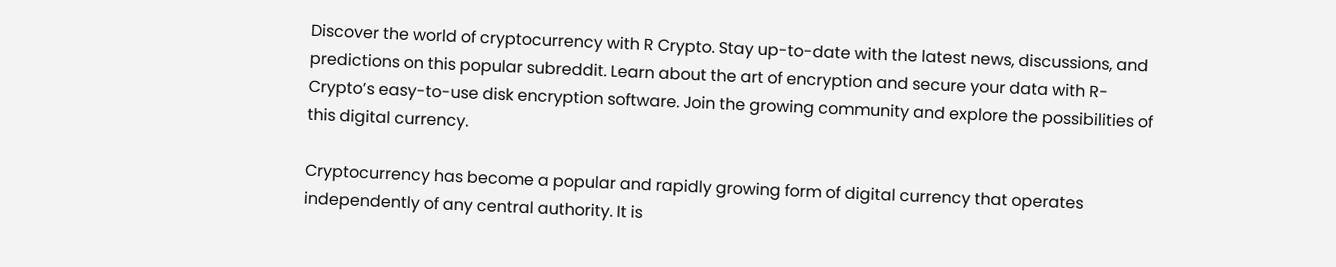Discover the world of cryptocurrency with R Crypto. Stay up-to-date with the latest news, discussions, and predictions on this popular subreddit. Learn about the art of encryption and secure your data with R-Crypto’s easy-to-use disk encryption software. Join the growing community and explore the possibilities of this digital currency.

Cryptocurrency has become a popular and rapidly growing form of digital currency that operates independently of any central authority. It is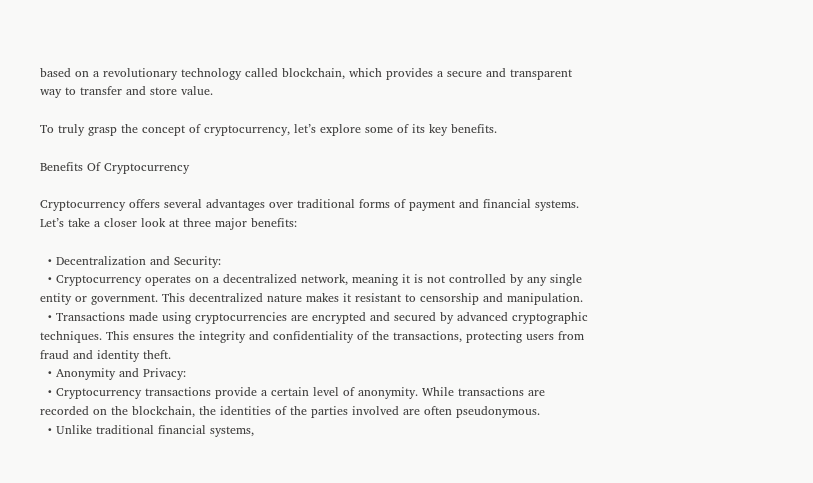based on a revolutionary technology called blockchain, which provides a secure and transparent way to transfer and store value.

To truly grasp the concept of cryptocurrency, let’s explore some of its key benefits.

Benefits Of Cryptocurrency

Cryptocurrency offers several advantages over traditional forms of payment and financial systems. Let’s take a closer look at three major benefits:

  • Decentralization and Security:
  • Cryptocurrency operates on a decentralized network, meaning it is not controlled by any single entity or government. This decentralized nature makes it resistant to censorship and manipulation.
  • Transactions made using cryptocurrencies are encrypted and secured by advanced cryptographic techniques. This ensures the integrity and confidentiality of the transactions, protecting users from fraud and identity theft.
  • Anonymity and Privacy:
  • Cryptocurrency transactions provide a certain level of anonymity. While transactions are recorded on the blockchain, the identities of the parties involved are often pseudonymous.
  • Unlike traditional financial systems,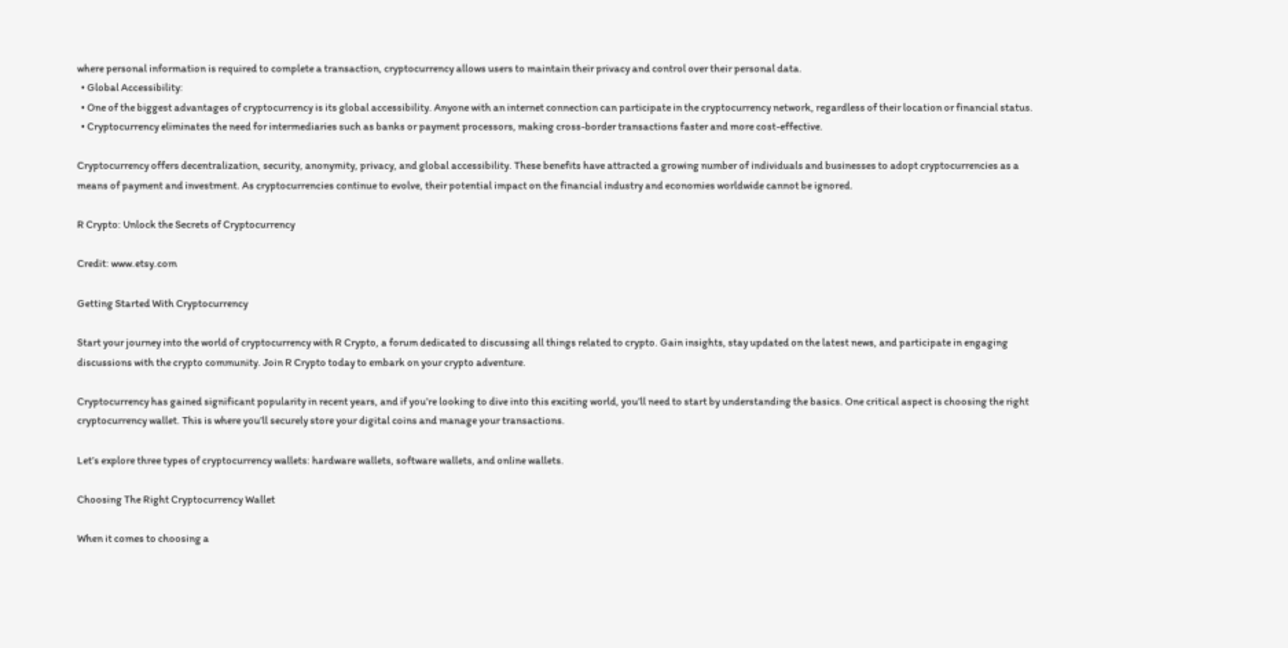where personal information is required to complete a transaction, cryptocurrency allows users to maintain their privacy and control over their personal data.
  • Global Accessibility:
  • One of the biggest advantages of cryptocurrency is its global accessibility. Anyone with an internet connection can participate in the cryptocurrency network, regardless of their location or financial status.
  • Cryptocurrency eliminates the need for intermediaries such as banks or payment processors, making cross-border transactions faster and more cost-effective.

Cryptocurrency offers decentralization, security, anonymity, privacy, and global accessibility. These benefits have attracted a growing number of individuals and businesses to adopt cryptocurrencies as a means of payment and investment. As cryptocurrencies continue to evolve, their potential impact on the financial industry and economies worldwide cannot be ignored.

R Crypto: Unlock the Secrets of Cryptocurrency

Credit: www.etsy.com

Getting Started With Cryptocurrency

Start your journey into the world of cryptocurrency with R Crypto, a forum dedicated to discussing all things related to crypto. Gain insights, stay updated on the latest news, and participate in engaging discussions with the crypto community. Join R Crypto today to embark on your crypto adventure.

Cryptocurrency has gained significant popularity in recent years, and if you’re looking to dive into this exciting world, you’ll need to start by understanding the basics. One critical aspect is choosing the right cryptocurrency wallet. This is where you’ll securely store your digital coins and manage your transactions.

Let’s explore three types of cryptocurrency wallets: hardware wallets, software wallets, and online wallets.

Choosing The Right Cryptocurrency Wallet

When it comes to choosing a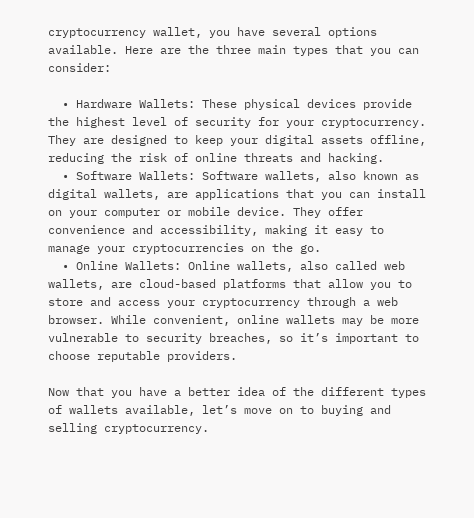cryptocurrency wallet, you have several options available. Here are the three main types that you can consider:

  • Hardware Wallets: These physical devices provide the highest level of security for your cryptocurrency. They are designed to keep your digital assets offline, reducing the risk of online threats and hacking.
  • Software Wallets: Software wallets, also known as digital wallets, are applications that you can install on your computer or mobile device. They offer convenience and accessibility, making it easy to manage your cryptocurrencies on the go.
  • Online Wallets: Online wallets, also called web wallets, are cloud-based platforms that allow you to store and access your cryptocurrency through a web browser. While convenient, online wallets may be more vulnerable to security breaches, so it’s important to choose reputable providers.

Now that you have a better idea of the different types of wallets available, let’s move on to buying and selling cryptocurrency.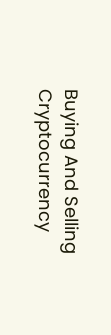Buying And Selling Cryptocurrency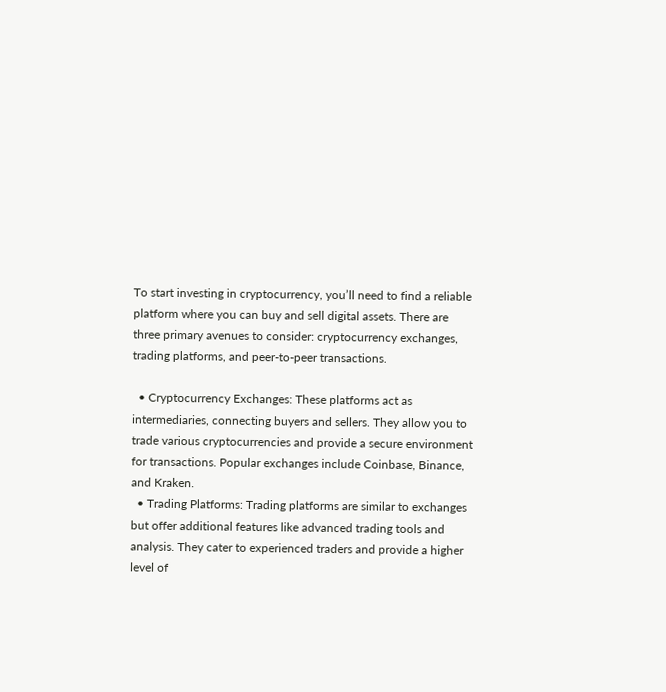To start investing in cryptocurrency, you’ll need to find a reliable platform where you can buy and sell digital assets. There are three primary avenues to consider: cryptocurrency exchanges, trading platforms, and peer-to-peer transactions.

  • Cryptocurrency Exchanges: These platforms act as intermediaries, connecting buyers and sellers. They allow you to trade various cryptocurrencies and provide a secure environment for transactions. Popular exchanges include Coinbase, Binance, and Kraken.
  • Trading Platforms: Trading platforms are similar to exchanges but offer additional features like advanced trading tools and analysis. They cater to experienced traders and provide a higher level of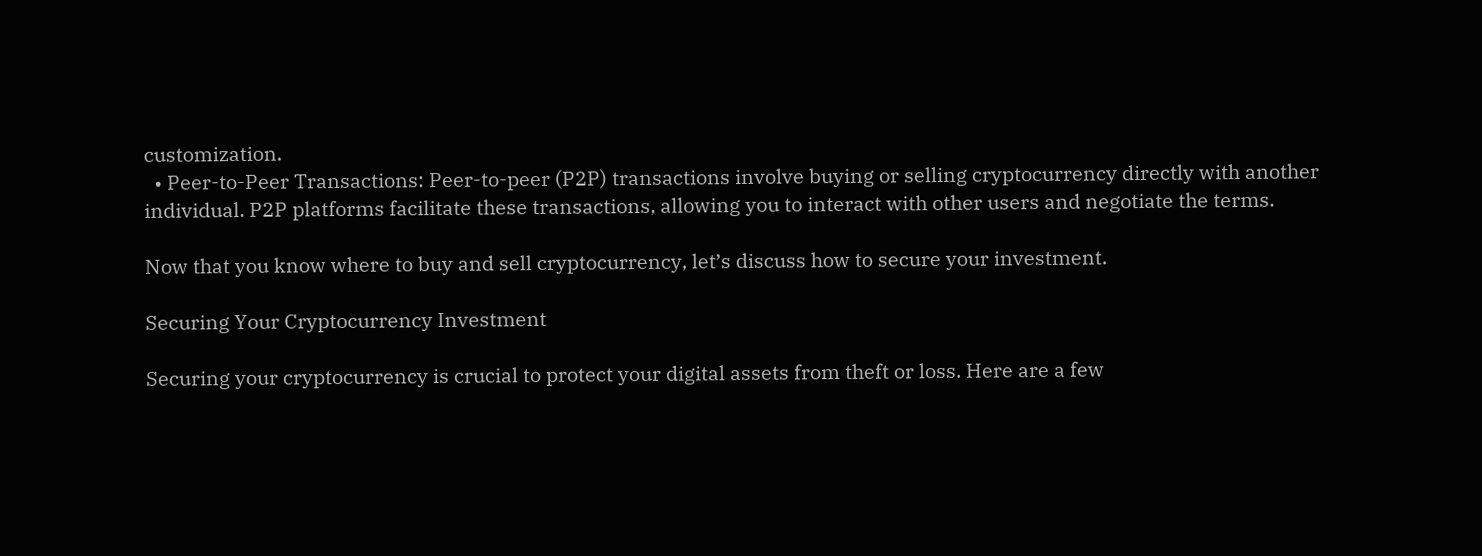customization.
  • Peer-to-Peer Transactions: Peer-to-peer (P2P) transactions involve buying or selling cryptocurrency directly with another individual. P2P platforms facilitate these transactions, allowing you to interact with other users and negotiate the terms.

Now that you know where to buy and sell cryptocurrency, let’s discuss how to secure your investment.

Securing Your Cryptocurrency Investment

Securing your cryptocurrency is crucial to protect your digital assets from theft or loss. Here are a few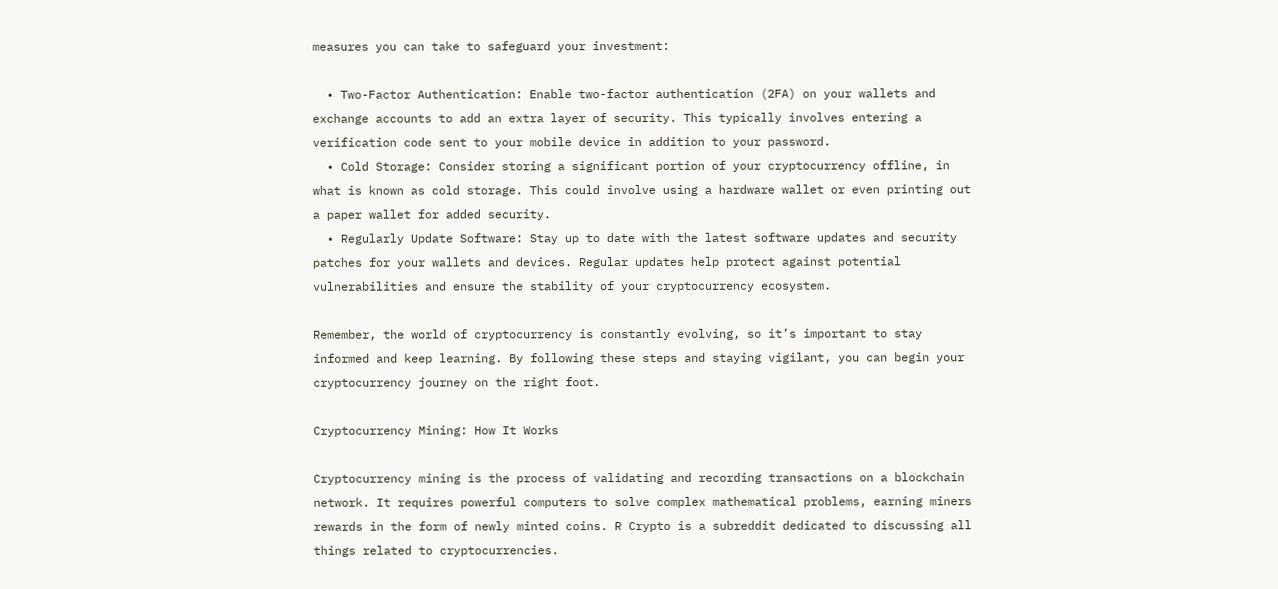measures you can take to safeguard your investment:

  • Two-Factor Authentication: Enable two-factor authentication (2FA) on your wallets and exchange accounts to add an extra layer of security. This typically involves entering a verification code sent to your mobile device in addition to your password.
  • Cold Storage: Consider storing a significant portion of your cryptocurrency offline, in what is known as cold storage. This could involve using a hardware wallet or even printing out a paper wallet for added security.
  • Regularly Update Software: Stay up to date with the latest software updates and security patches for your wallets and devices. Regular updates help protect against potential vulnerabilities and ensure the stability of your cryptocurrency ecosystem.

Remember, the world of cryptocurrency is constantly evolving, so it’s important to stay informed and keep learning. By following these steps and staying vigilant, you can begin your cryptocurrency journey on the right foot.

Cryptocurrency Mining: How It Works

Cryptocurrency mining is the process of validating and recording transactions on a blockchain network. It requires powerful computers to solve complex mathematical problems, earning miners rewards in the form of newly minted coins. R Crypto is a subreddit dedicated to discussing all things related to cryptocurrencies.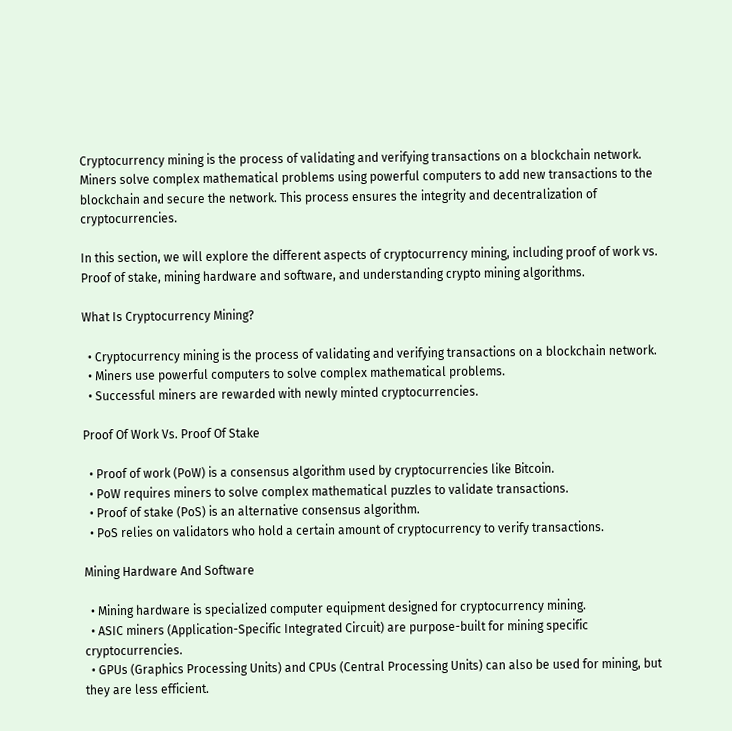Cryptocurrency mining is the process of validating and verifying transactions on a blockchain network. Miners solve complex mathematical problems using powerful computers to add new transactions to the blockchain and secure the network. This process ensures the integrity and decentralization of cryptocurrencies.

In this section, we will explore the different aspects of cryptocurrency mining, including proof of work vs. Proof of stake, mining hardware and software, and understanding crypto mining algorithms.

What Is Cryptocurrency Mining?

  • Cryptocurrency mining is the process of validating and verifying transactions on a blockchain network.
  • Miners use powerful computers to solve complex mathematical problems.
  • Successful miners are rewarded with newly minted cryptocurrencies.

Proof Of Work Vs. Proof Of Stake

  • Proof of work (PoW) is a consensus algorithm used by cryptocurrencies like Bitcoin.
  • PoW requires miners to solve complex mathematical puzzles to validate transactions.
  • Proof of stake (PoS) is an alternative consensus algorithm.
  • PoS relies on validators who hold a certain amount of cryptocurrency to verify transactions.

Mining Hardware And Software

  • Mining hardware is specialized computer equipment designed for cryptocurrency mining.
  • ASIC miners (Application-Specific Integrated Circuit) are purpose-built for mining specific cryptocurrencies.
  • GPUs (Graphics Processing Units) and CPUs (Central Processing Units) can also be used for mining, but they are less efficient.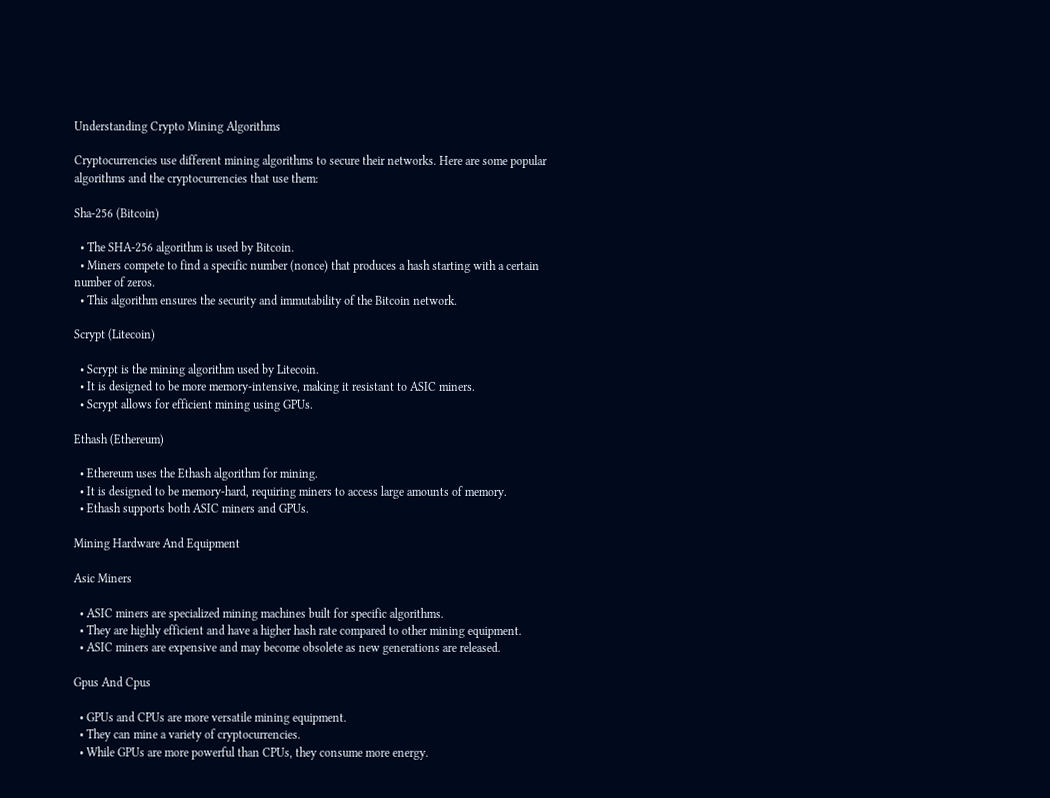Understanding Crypto Mining Algorithms

Cryptocurrencies use different mining algorithms to secure their networks. Here are some popular algorithms and the cryptocurrencies that use them:

Sha-256 (Bitcoin)

  • The SHA-256 algorithm is used by Bitcoin.
  • Miners compete to find a specific number (nonce) that produces a hash starting with a certain number of zeros.
  • This algorithm ensures the security and immutability of the Bitcoin network.

Scrypt (Litecoin)

  • Scrypt is the mining algorithm used by Litecoin.
  • It is designed to be more memory-intensive, making it resistant to ASIC miners.
  • Scrypt allows for efficient mining using GPUs.

Ethash (Ethereum)

  • Ethereum uses the Ethash algorithm for mining.
  • It is designed to be memory-hard, requiring miners to access large amounts of memory.
  • Ethash supports both ASIC miners and GPUs.

Mining Hardware And Equipment

Asic Miners

  • ASIC miners are specialized mining machines built for specific algorithms.
  • They are highly efficient and have a higher hash rate compared to other mining equipment.
  • ASIC miners are expensive and may become obsolete as new generations are released.

Gpus And Cpus

  • GPUs and CPUs are more versatile mining equipment.
  • They can mine a variety of cryptocurrencies.
  • While GPUs are more powerful than CPUs, they consume more energy.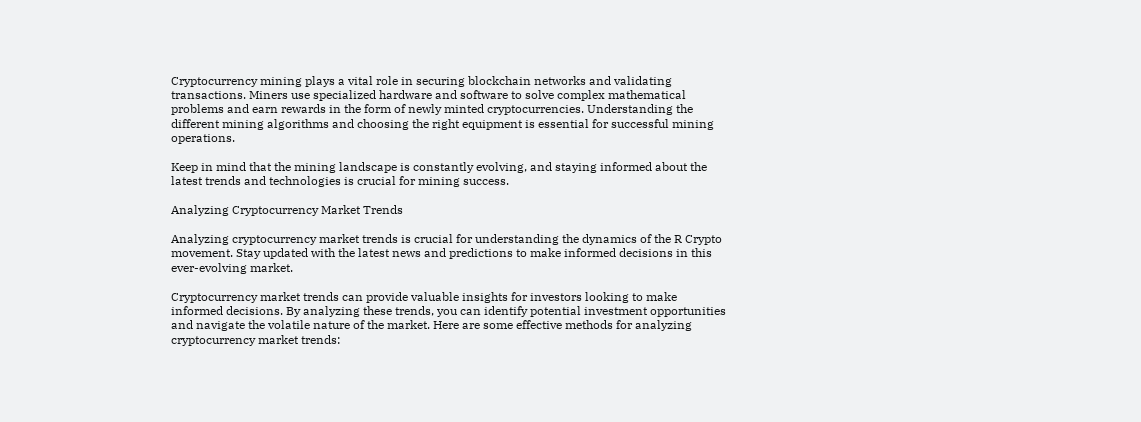Cryptocurrency mining plays a vital role in securing blockchain networks and validating transactions. Miners use specialized hardware and software to solve complex mathematical problems and earn rewards in the form of newly minted cryptocurrencies. Understanding the different mining algorithms and choosing the right equipment is essential for successful mining operations.

Keep in mind that the mining landscape is constantly evolving, and staying informed about the latest trends and technologies is crucial for mining success.

Analyzing Cryptocurrency Market Trends

Analyzing cryptocurrency market trends is crucial for understanding the dynamics of the R Crypto movement. Stay updated with the latest news and predictions to make informed decisions in this ever-evolving market.

Cryptocurrency market trends can provide valuable insights for investors looking to make informed decisions. By analyzing these trends, you can identify potential investment opportunities and navigate the volatile nature of the market. Here are some effective methods for analyzing cryptocurrency market trends: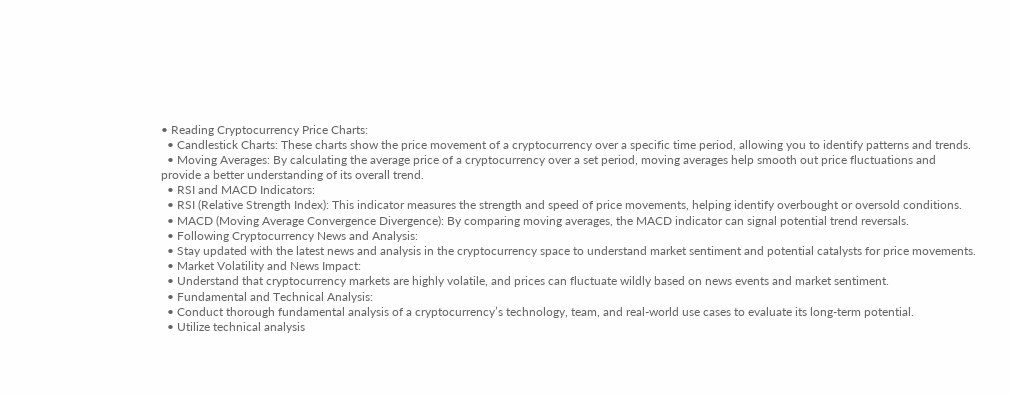• Reading Cryptocurrency Price Charts:
  • Candlestick Charts: These charts show the price movement of a cryptocurrency over a specific time period, allowing you to identify patterns and trends.
  • Moving Averages: By calculating the average price of a cryptocurrency over a set period, moving averages help smooth out price fluctuations and provide a better understanding of its overall trend.
  • RSI and MACD Indicators:
  • RSI (Relative Strength Index): This indicator measures the strength and speed of price movements, helping identify overbought or oversold conditions.
  • MACD (Moving Average Convergence Divergence): By comparing moving averages, the MACD indicator can signal potential trend reversals.
  • Following Cryptocurrency News and Analysis:
  • Stay updated with the latest news and analysis in the cryptocurrency space to understand market sentiment and potential catalysts for price movements.
  • Market Volatility and News Impact:
  • Understand that cryptocurrency markets are highly volatile, and prices can fluctuate wildly based on news events and market sentiment.
  • Fundamental and Technical Analysis:
  • Conduct thorough fundamental analysis of a cryptocurrency’s technology, team, and real-world use cases to evaluate its long-term potential.
  • Utilize technical analysis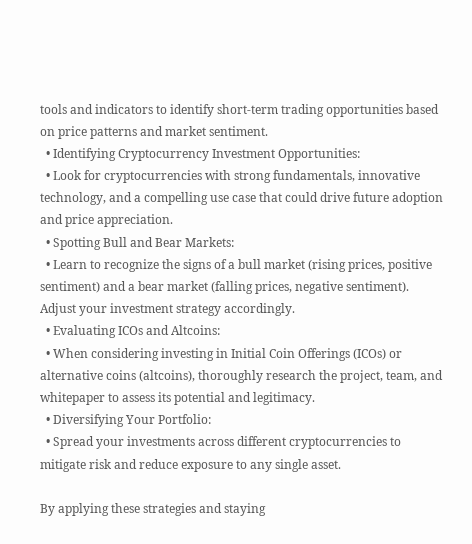tools and indicators to identify short-term trading opportunities based on price patterns and market sentiment.
  • Identifying Cryptocurrency Investment Opportunities:
  • Look for cryptocurrencies with strong fundamentals, innovative technology, and a compelling use case that could drive future adoption and price appreciation.
  • Spotting Bull and Bear Markets:
  • Learn to recognize the signs of a bull market (rising prices, positive sentiment) and a bear market (falling prices, negative sentiment). Adjust your investment strategy accordingly.
  • Evaluating ICOs and Altcoins:
  • When considering investing in Initial Coin Offerings (ICOs) or alternative coins (altcoins), thoroughly research the project, team, and whitepaper to assess its potential and legitimacy.
  • Diversifying Your Portfolio:
  • Spread your investments across different cryptocurrencies to mitigate risk and reduce exposure to any single asset.

By applying these strategies and staying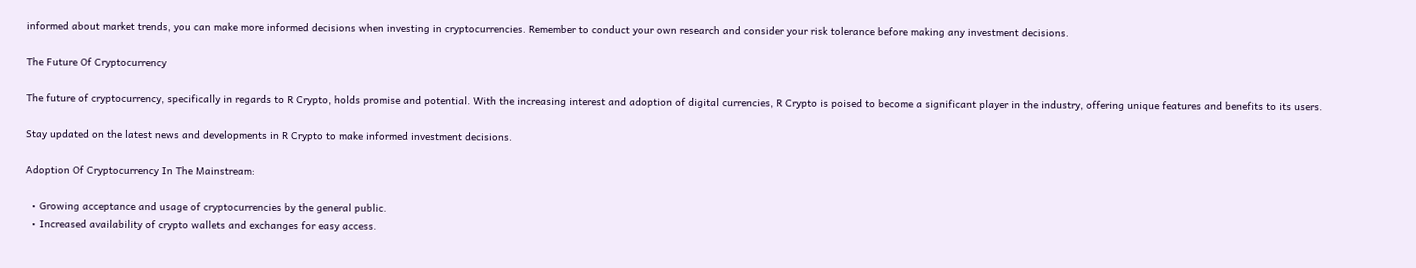informed about market trends, you can make more informed decisions when investing in cryptocurrencies. Remember to conduct your own research and consider your risk tolerance before making any investment decisions.

The Future Of Cryptocurrency

The future of cryptocurrency, specifically in regards to R Crypto, holds promise and potential. With the increasing interest and adoption of digital currencies, R Crypto is poised to become a significant player in the industry, offering unique features and benefits to its users.

Stay updated on the latest news and developments in R Crypto to make informed investment decisions.

Adoption Of Cryptocurrency In The Mainstream:

  • Growing acceptance and usage of cryptocurrencies by the general public.
  • Increased availability of crypto wallets and exchanges for easy access.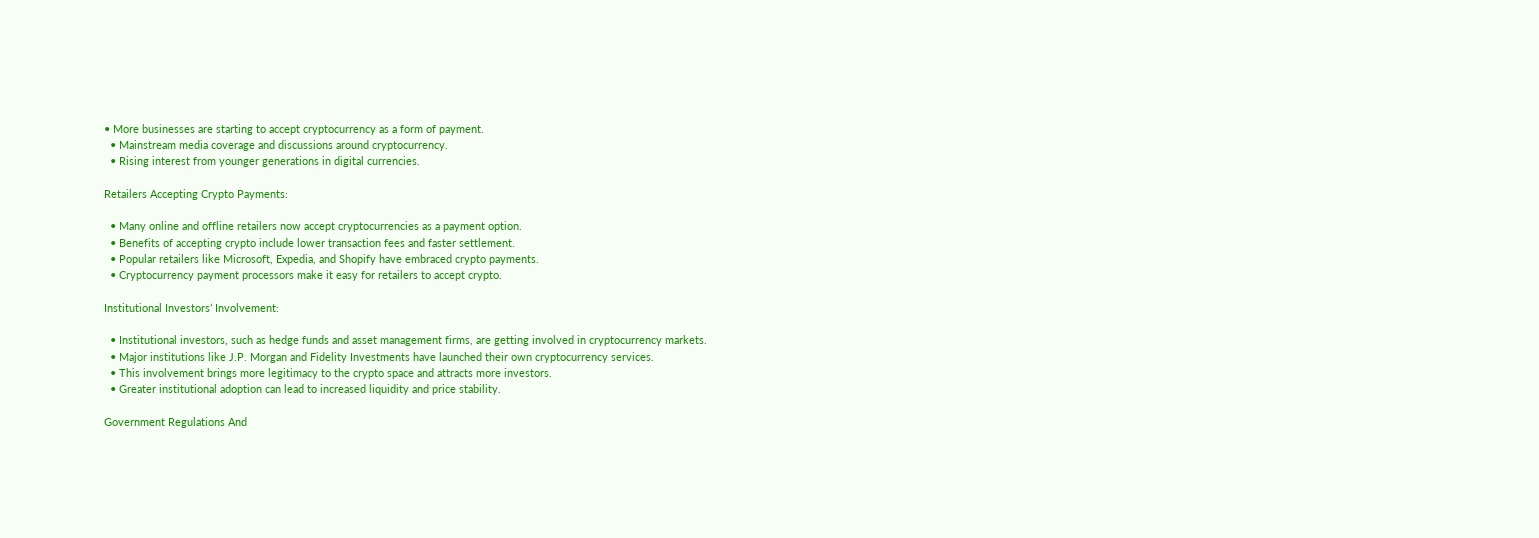• More businesses are starting to accept cryptocurrency as a form of payment.
  • Mainstream media coverage and discussions around cryptocurrency.
  • Rising interest from younger generations in digital currencies.

Retailers Accepting Crypto Payments:

  • Many online and offline retailers now accept cryptocurrencies as a payment option.
  • Benefits of accepting crypto include lower transaction fees and faster settlement.
  • Popular retailers like Microsoft, Expedia, and Shopify have embraced crypto payments.
  • Cryptocurrency payment processors make it easy for retailers to accept crypto.

Institutional Investors’ Involvement:

  • Institutional investors, such as hedge funds and asset management firms, are getting involved in cryptocurrency markets.
  • Major institutions like J.P. Morgan and Fidelity Investments have launched their own cryptocurrency services.
  • This involvement brings more legitimacy to the crypto space and attracts more investors.
  • Greater institutional adoption can lead to increased liquidity and price stability.

Government Regulations And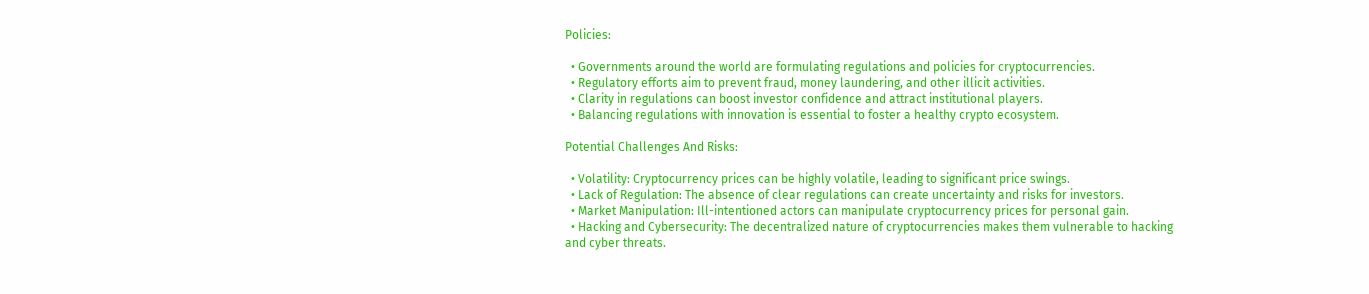Policies:

  • Governments around the world are formulating regulations and policies for cryptocurrencies.
  • Regulatory efforts aim to prevent fraud, money laundering, and other illicit activities.
  • Clarity in regulations can boost investor confidence and attract institutional players.
  • Balancing regulations with innovation is essential to foster a healthy crypto ecosystem.

Potential Challenges And Risks:

  • Volatility: Cryptocurrency prices can be highly volatile, leading to significant price swings.
  • Lack of Regulation: The absence of clear regulations can create uncertainty and risks for investors.
  • Market Manipulation: Ill-intentioned actors can manipulate cryptocurrency prices for personal gain.
  • Hacking and Cybersecurity: The decentralized nature of cryptocurrencies makes them vulnerable to hacking and cyber threats.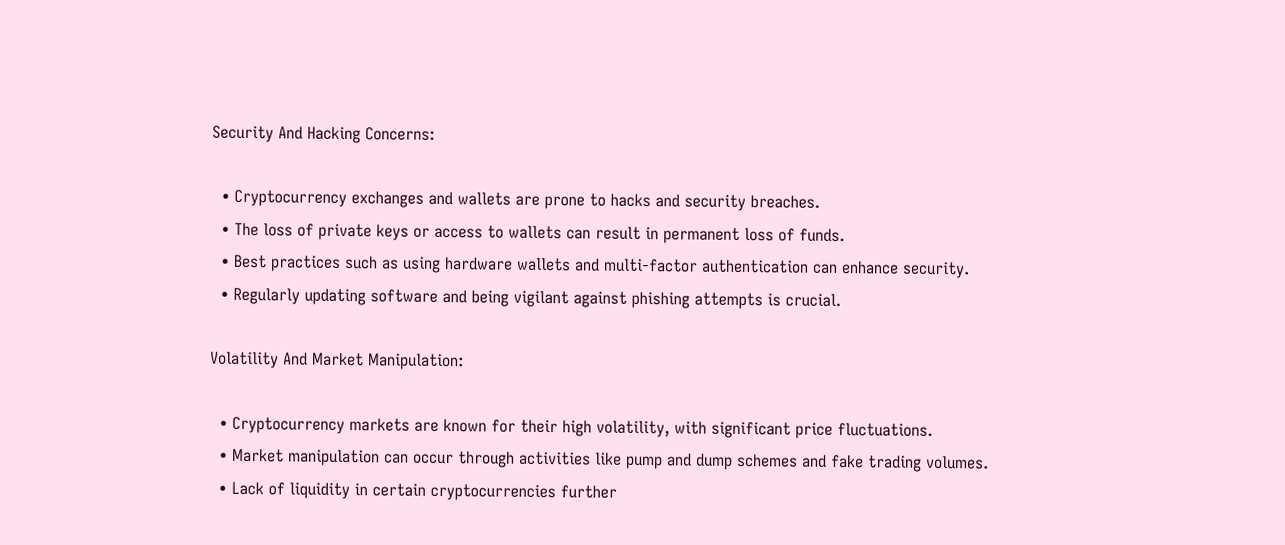Security And Hacking Concerns:

  • Cryptocurrency exchanges and wallets are prone to hacks and security breaches.
  • The loss of private keys or access to wallets can result in permanent loss of funds.
  • Best practices such as using hardware wallets and multi-factor authentication can enhance security.
  • Regularly updating software and being vigilant against phishing attempts is crucial.

Volatility And Market Manipulation:

  • Cryptocurrency markets are known for their high volatility, with significant price fluctuations.
  • Market manipulation can occur through activities like pump and dump schemes and fake trading volumes.
  • Lack of liquidity in certain cryptocurrencies further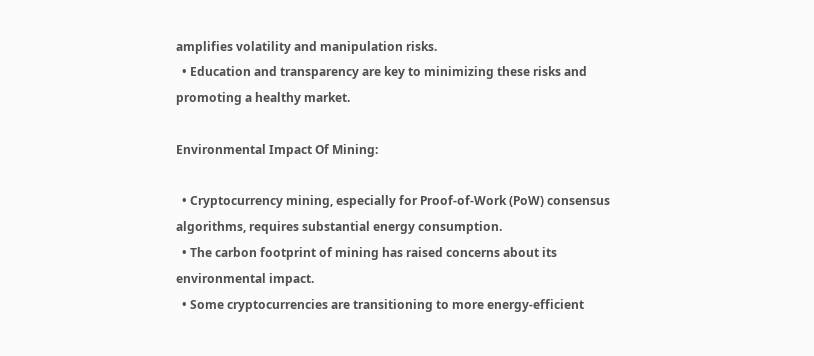amplifies volatility and manipulation risks.
  • Education and transparency are key to minimizing these risks and promoting a healthy market.

Environmental Impact Of Mining:

  • Cryptocurrency mining, especially for Proof-of-Work (PoW) consensus algorithms, requires substantial energy consumption.
  • The carbon footprint of mining has raised concerns about its environmental impact.
  • Some cryptocurrencies are transitioning to more energy-efficient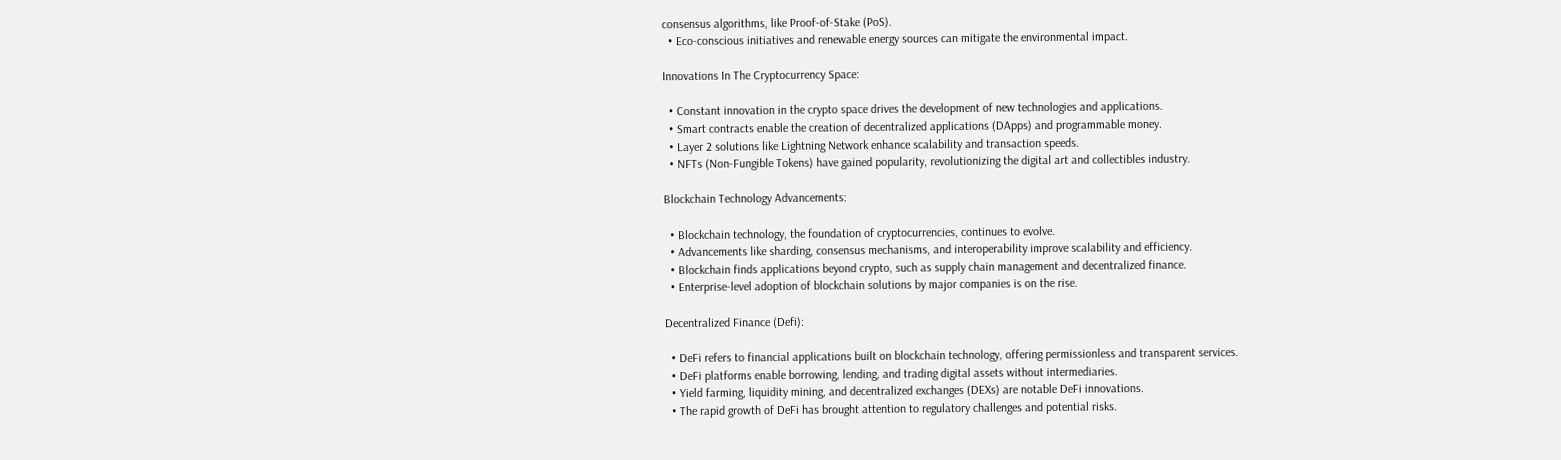consensus algorithms, like Proof-of-Stake (PoS).
  • Eco-conscious initiatives and renewable energy sources can mitigate the environmental impact.

Innovations In The Cryptocurrency Space:

  • Constant innovation in the crypto space drives the development of new technologies and applications.
  • Smart contracts enable the creation of decentralized applications (DApps) and programmable money.
  • Layer 2 solutions like Lightning Network enhance scalability and transaction speeds.
  • NFTs (Non-Fungible Tokens) have gained popularity, revolutionizing the digital art and collectibles industry.

Blockchain Technology Advancements:

  • Blockchain technology, the foundation of cryptocurrencies, continues to evolve.
  • Advancements like sharding, consensus mechanisms, and interoperability improve scalability and efficiency.
  • Blockchain finds applications beyond crypto, such as supply chain management and decentralized finance.
  • Enterprise-level adoption of blockchain solutions by major companies is on the rise.

Decentralized Finance (Defi):

  • DeFi refers to financial applications built on blockchain technology, offering permissionless and transparent services.
  • DeFi platforms enable borrowing, lending, and trading digital assets without intermediaries.
  • Yield farming, liquidity mining, and decentralized exchanges (DEXs) are notable DeFi innovations.
  • The rapid growth of DeFi has brought attention to regulatory challenges and potential risks.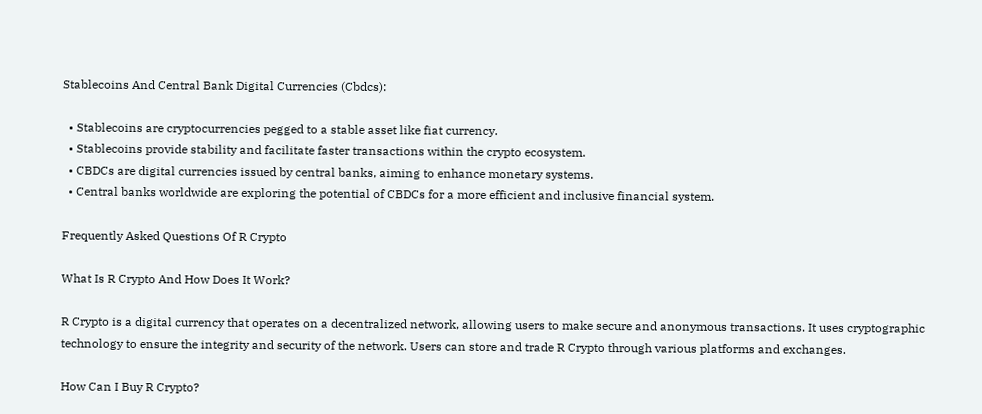Stablecoins And Central Bank Digital Currencies (Cbdcs):

  • Stablecoins are cryptocurrencies pegged to a stable asset like fiat currency.
  • Stablecoins provide stability and facilitate faster transactions within the crypto ecosystem.
  • CBDCs are digital currencies issued by central banks, aiming to enhance monetary systems.
  • Central banks worldwide are exploring the potential of CBDCs for a more efficient and inclusive financial system.

Frequently Asked Questions Of R Crypto

What Is R Crypto And How Does It Work?

R Crypto is a digital currency that operates on a decentralized network, allowing users to make secure and anonymous transactions. It uses cryptographic technology to ensure the integrity and security of the network. Users can store and trade R Crypto through various platforms and exchanges.

How Can I Buy R Crypto?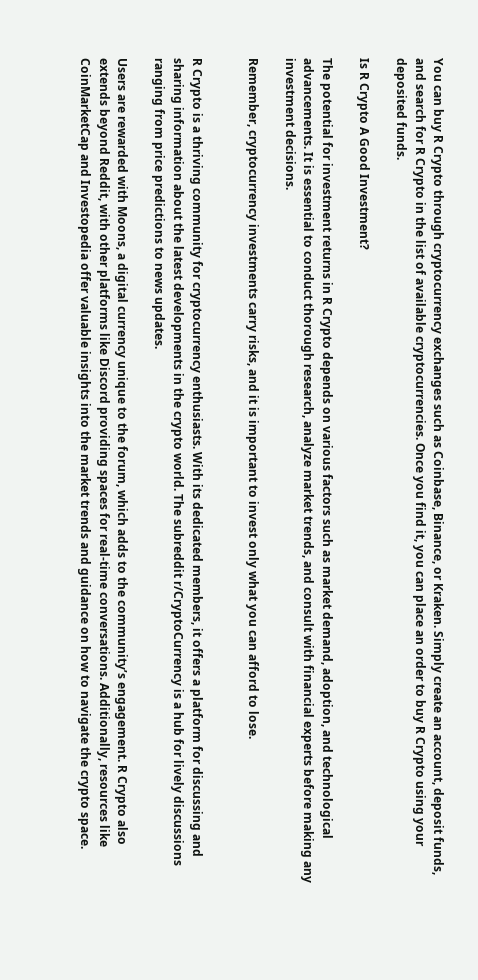You can buy R Crypto through cryptocurrency exchanges such as Coinbase, Binance, or Kraken. Simply create an account, deposit funds, and search for R Crypto in the list of available cryptocurrencies. Once you find it, you can place an order to buy R Crypto using your deposited funds.

Is R Crypto A Good Investment?

The potential for investment returns in R Crypto depends on various factors such as market demand, adoption, and technological advancements. It is essential to conduct thorough research, analyze market trends, and consult with financial experts before making any investment decisions.

Remember, cryptocurrency investments carry risks, and it is important to invest only what you can afford to lose.


R Crypto is a thriving community for cryptocurrency enthusiasts. With its dedicated members, it offers a platform for discussing and sharing information about the latest developments in the crypto world. The subreddit r/CryptoCurrency is a hub for lively discussions ranging from price predictions to news updates.

Users are rewarded with Moons, a digital currency unique to the forum, which adds to the community’s engagement. R Crypto also extends beyond Reddit, with other platforms like Discord providing spaces for real-time conversations. Additionally, resources like CoinMarketCap and Investopedia offer valuable insights into the market trends and guidance on how to navigate the crypto space.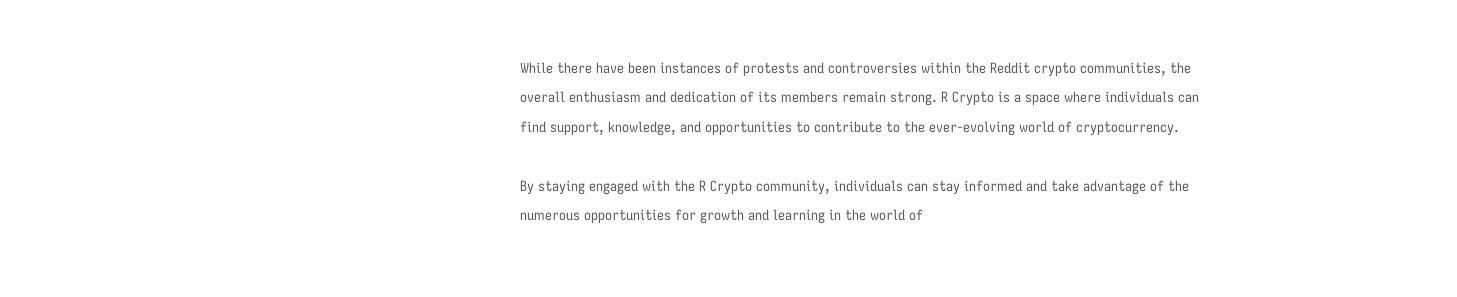While there have been instances of protests and controversies within the Reddit crypto communities, the overall enthusiasm and dedication of its members remain strong. R Crypto is a space where individuals can find support, knowledge, and opportunities to contribute to the ever-evolving world of cryptocurrency.

By staying engaged with the R Crypto community, individuals can stay informed and take advantage of the numerous opportunities for growth and learning in the world of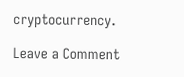cryptocurrency.

Leave a Comment